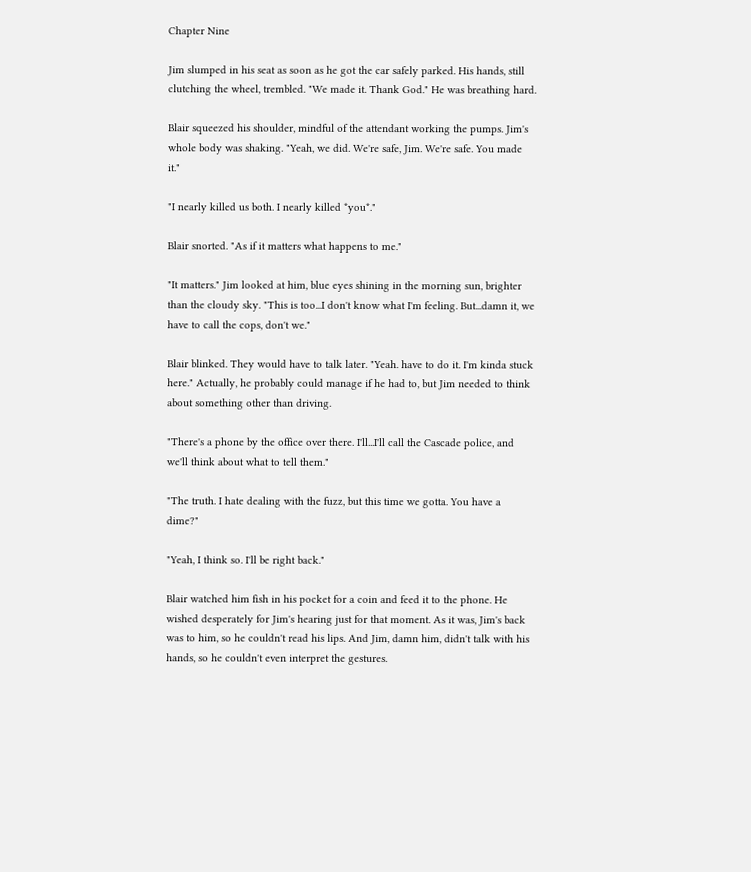Chapter Nine

Jim slumped in his seat as soon as he got the car safely parked. His hands, still clutching the wheel, trembled. "We made it. Thank God." He was breathing hard.

Blair squeezed his shoulder, mindful of the attendant working the pumps. Jim's whole body was shaking. "Yeah, we did. We're safe, Jim. We're safe. You made it."

"I nearly killed us both. I nearly killed *you*."

Blair snorted. "As if it matters what happens to me."

"It matters." Jim looked at him, blue eyes shining in the morning sun, brighter than the cloudy sky. "This is too...I don't know what I'm feeling. But...damn it, we have to call the cops, don't we."

Blair blinked. They would have to talk later. "Yeah. have to do it. I'm kinda stuck here." Actually, he probably could manage if he had to, but Jim needed to think about something other than driving.

"There's a phone by the office over there. I'll...I'll call the Cascade police, and we'll think about what to tell them."

"The truth. I hate dealing with the fuzz, but this time we gotta. You have a dime?"

"Yeah, I think so. I'll be right back."

Blair watched him fish in his pocket for a coin and feed it to the phone. He wished desperately for Jim's hearing just for that moment. As it was, Jim's back was to him, so he couldn't read his lips. And Jim, damn him, didn't talk with his hands, so he couldn't even interpret the gestures.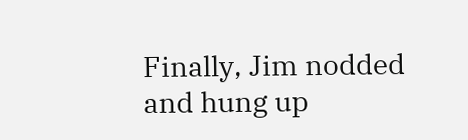Finally, Jim nodded and hung up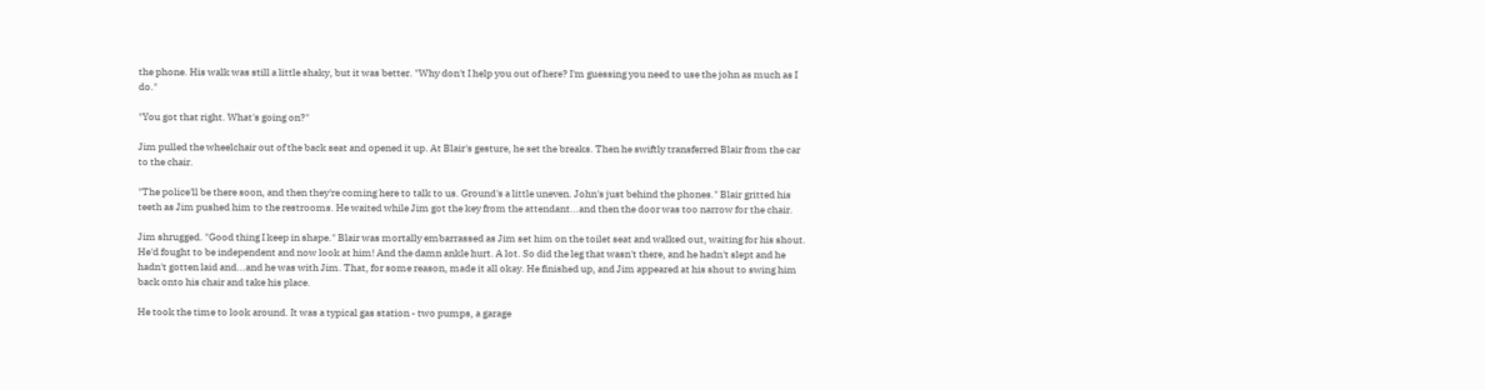the phone. His walk was still a little shaky, but it was better. "Why don't I help you out of here? I'm guessing you need to use the john as much as I do."

"You got that right. What's going on?"

Jim pulled the wheelchair out of the back seat and opened it up. At Blair's gesture, he set the breaks. Then he swiftly transferred Blair from the car to the chair.

"The police'll be there soon, and then they're coming here to talk to us. Ground's a little uneven. John's just behind the phones." Blair gritted his teeth as Jim pushed him to the restrooms. He waited while Jim got the key from the attendant...and then the door was too narrow for the chair.

Jim shrugged. "Good thing I keep in shape." Blair was mortally embarrassed as Jim set him on the toilet seat and walked out, waiting for his shout. He'd fought to be independent and now look at him! And the damn ankle hurt. A lot. So did the leg that wasn't there, and he hadn't slept and he hadn't gotten laid and...and he was with Jim. That, for some reason, made it all okay. He finished up, and Jim appeared at his shout to swing him back onto his chair and take his place.

He took the time to look around. It was a typical gas station - two pumps, a garage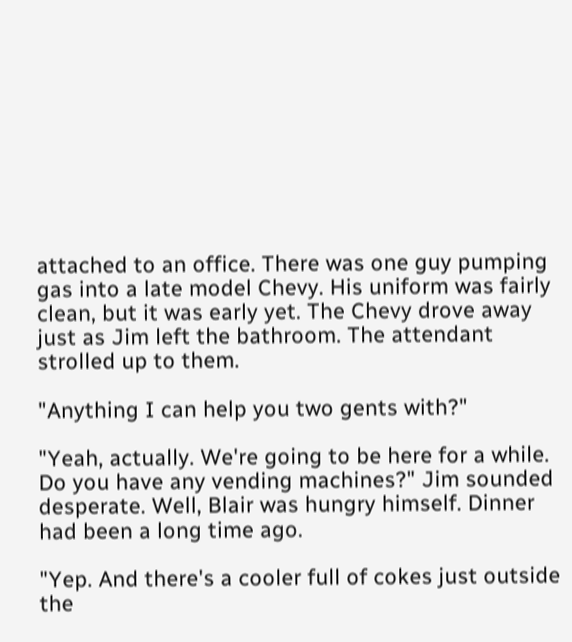attached to an office. There was one guy pumping gas into a late model Chevy. His uniform was fairly clean, but it was early yet. The Chevy drove away just as Jim left the bathroom. The attendant strolled up to them.

"Anything I can help you two gents with?"

"Yeah, actually. We're going to be here for a while. Do you have any vending machines?" Jim sounded desperate. Well, Blair was hungry himself. Dinner had been a long time ago.

"Yep. And there's a cooler full of cokes just outside the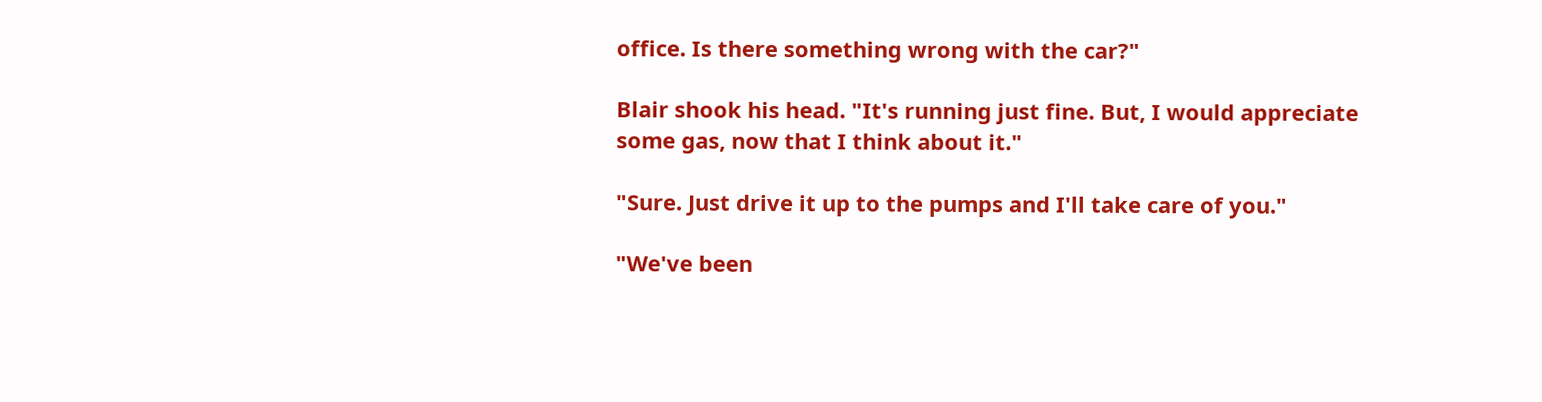office. Is there something wrong with the car?"

Blair shook his head. "It's running just fine. But, I would appreciate some gas, now that I think about it."

"Sure. Just drive it up to the pumps and I'll take care of you."

"We've been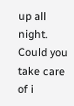up all night. Could you take care of i